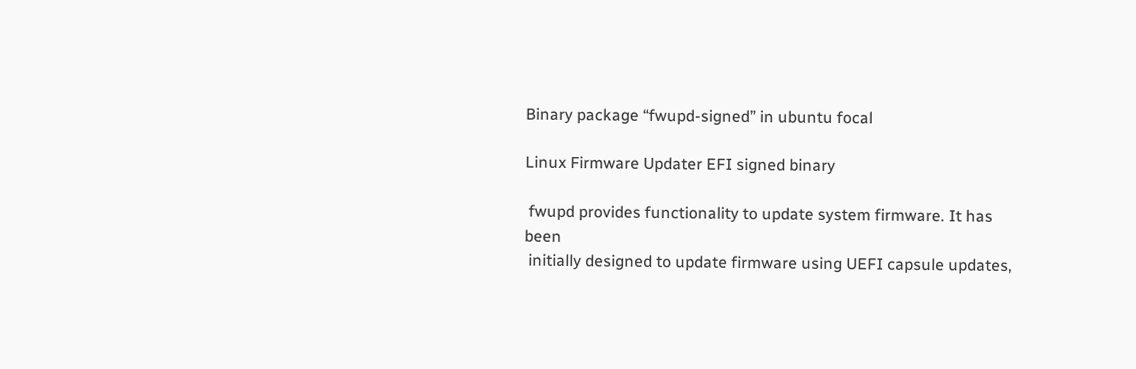Binary package “fwupd-signed” in ubuntu focal

Linux Firmware Updater EFI signed binary

 fwupd provides functionality to update system firmware. It has been
 initially designed to update firmware using UEFI capsule updates,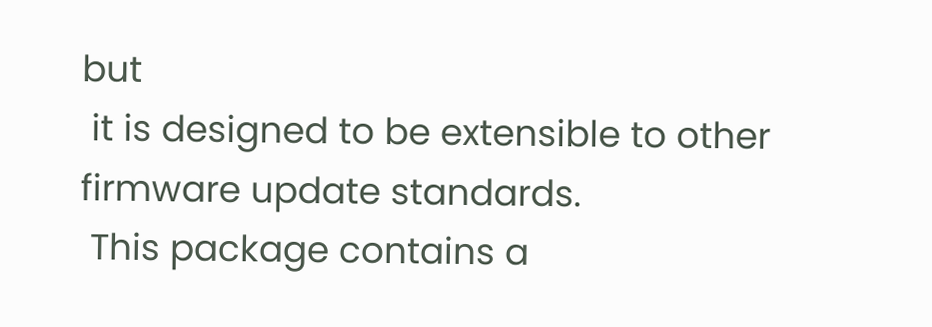but
 it is designed to be extensible to other firmware update standards.
 This package contains a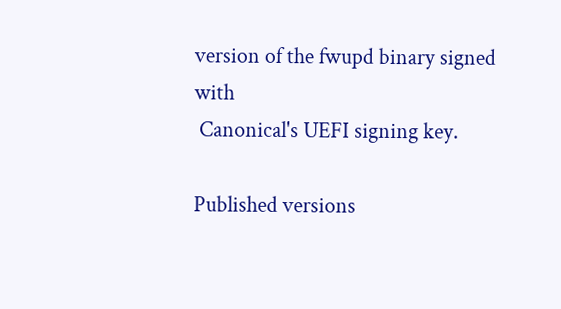version of the fwupd binary signed with
 Canonical's UEFI signing key.

Published versions